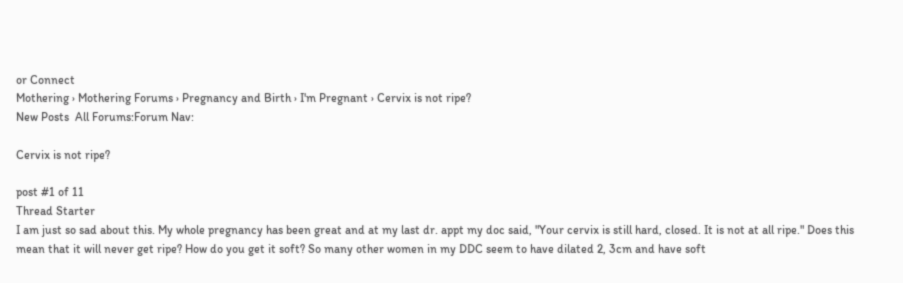or Connect
Mothering › Mothering Forums › Pregnancy and Birth › I'm Pregnant › Cervix is not ripe?
New Posts  All Forums:Forum Nav:

Cervix is not ripe?

post #1 of 11
Thread Starter
I am just so sad about this. My whole pregnancy has been great and at my last dr. appt my doc said, "Your cervix is still hard, closed. It is not at all ripe." Does this mean that it will never get ripe? How do you get it soft? So many other women in my DDC seem to have dilated 2, 3cm and have soft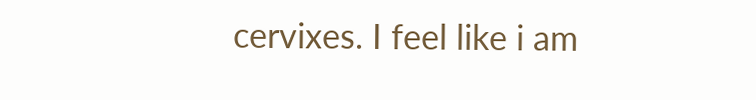cervixes. I feel like i am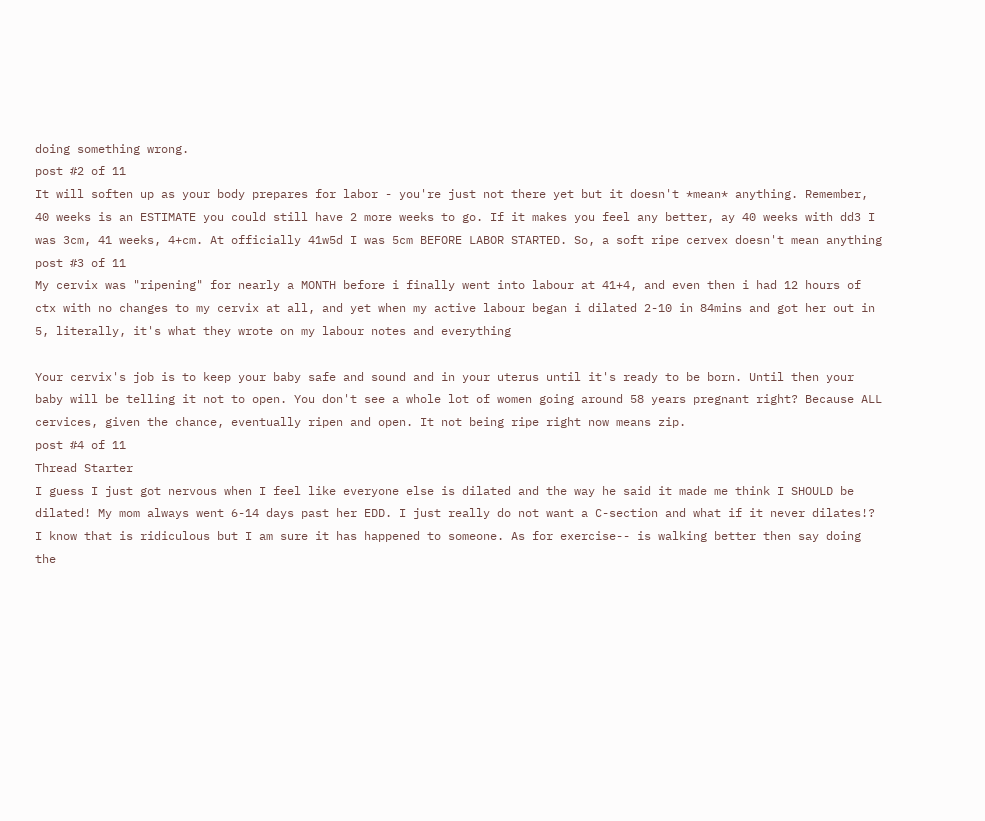doing something wrong.
post #2 of 11
It will soften up as your body prepares for labor - you're just not there yet but it doesn't *mean* anything. Remember, 40 weeks is an ESTIMATE you could still have 2 more weeks to go. If it makes you feel any better, ay 40 weeks with dd3 I was 3cm, 41 weeks, 4+cm. At officially 41w5d I was 5cm BEFORE LABOR STARTED. So, a soft ripe cervex doesn't mean anything
post #3 of 11
My cervix was "ripening" for nearly a MONTH before i finally went into labour at 41+4, and even then i had 12 hours of ctx with no changes to my cervix at all, and yet when my active labour began i dilated 2-10 in 84mins and got her out in 5, literally, it's what they wrote on my labour notes and everything

Your cervix's job is to keep your baby safe and sound and in your uterus until it's ready to be born. Until then your baby will be telling it not to open. You don't see a whole lot of women going around 58 years pregnant right? Because ALL cervices, given the chance, eventually ripen and open. It not being ripe right now means zip.
post #4 of 11
Thread Starter
I guess I just got nervous when I feel like everyone else is dilated and the way he said it made me think I SHOULD be dilated! My mom always went 6-14 days past her EDD. I just really do not want a C-section and what if it never dilates!? I know that is ridiculous but I am sure it has happened to someone. As for exercise-- is walking better then say doing the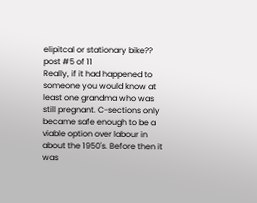elipitcal or stationary bike??
post #5 of 11
Really, if it had happened to someone you would know at least one grandma who was still pregnant. C-sections only became safe enough to be a viable option over labour in about the 1950's. Before then it was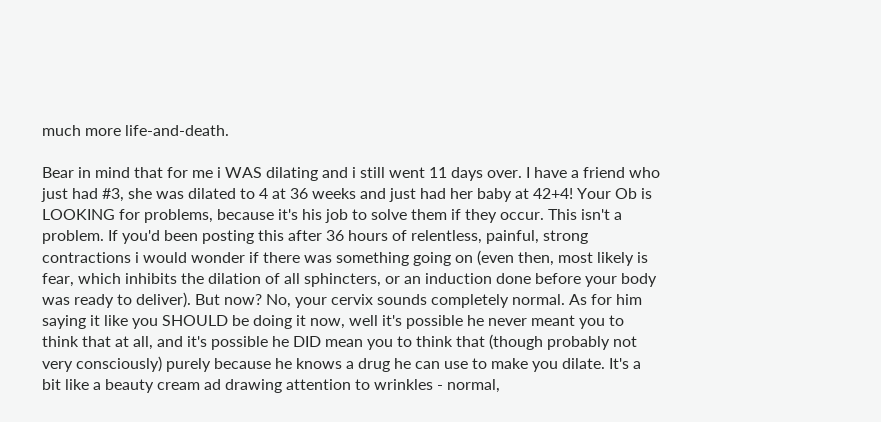much more life-and-death.

Bear in mind that for me i WAS dilating and i still went 11 days over. I have a friend who just had #3, she was dilated to 4 at 36 weeks and just had her baby at 42+4! Your Ob is LOOKING for problems, because it's his job to solve them if they occur. This isn't a problem. If you'd been posting this after 36 hours of relentless, painful, strong contractions i would wonder if there was something going on (even then, most likely is fear, which inhibits the dilation of all sphincters, or an induction done before your body was ready to deliver). But now? No, your cervix sounds completely normal. As for him saying it like you SHOULD be doing it now, well it's possible he never meant you to think that at all, and it's possible he DID mean you to think that (though probably not very consciously) purely because he knows a drug he can use to make you dilate. It's a bit like a beauty cream ad drawing attention to wrinkles - normal,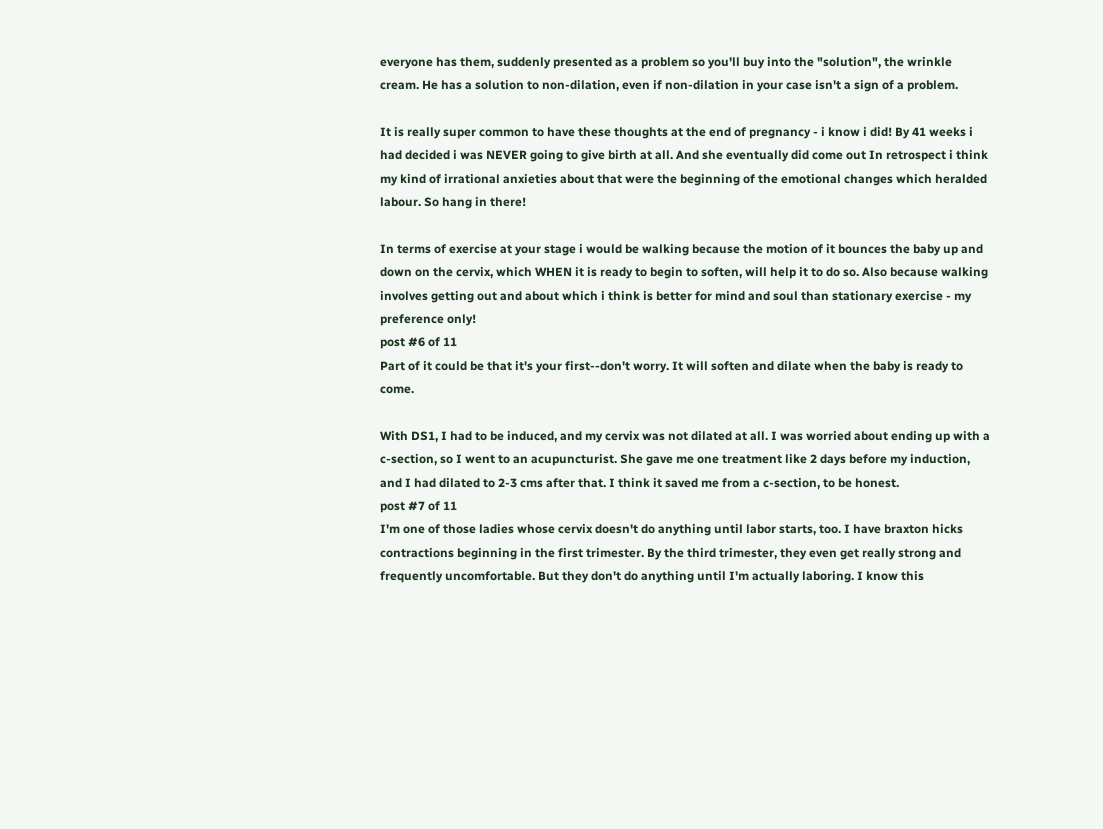everyone has them, suddenly presented as a problem so you'll buy into the "solution", the wrinkle cream. He has a solution to non-dilation, even if non-dilation in your case isn't a sign of a problem.

It is really super common to have these thoughts at the end of pregnancy - i know i did! By 41 weeks i had decided i was NEVER going to give birth at all. And she eventually did come out In retrospect i think my kind of irrational anxieties about that were the beginning of the emotional changes which heralded labour. So hang in there!

In terms of exercise at your stage i would be walking because the motion of it bounces the baby up and down on the cervix, which WHEN it is ready to begin to soften, will help it to do so. Also because walking involves getting out and about which i think is better for mind and soul than stationary exercise - my preference only!
post #6 of 11
Part of it could be that it's your first--don't worry. It will soften and dilate when the baby is ready to come.

With DS1, I had to be induced, and my cervix was not dilated at all. I was worried about ending up with a c-section, so I went to an acupuncturist. She gave me one treatment like 2 days before my induction, and I had dilated to 2-3 cms after that. I think it saved me from a c-section, to be honest.
post #7 of 11
I'm one of those ladies whose cervix doesn't do anything until labor starts, too. I have braxton hicks contractions beginning in the first trimester. By the third trimester, they even get really strong and frequently uncomfortable. But they don't do anything until I'm actually laboring. I know this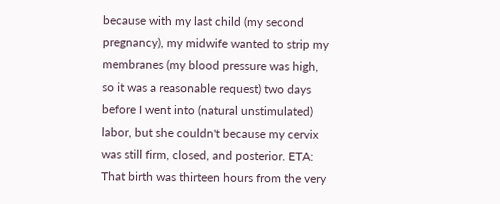because with my last child (my second pregnancy), my midwife wanted to strip my membranes (my blood pressure was high, so it was a reasonable request) two days before I went into (natural unstimulated) labor, but she couldn't because my cervix was still firm, closed, and posterior. ETA: That birth was thirteen hours from the very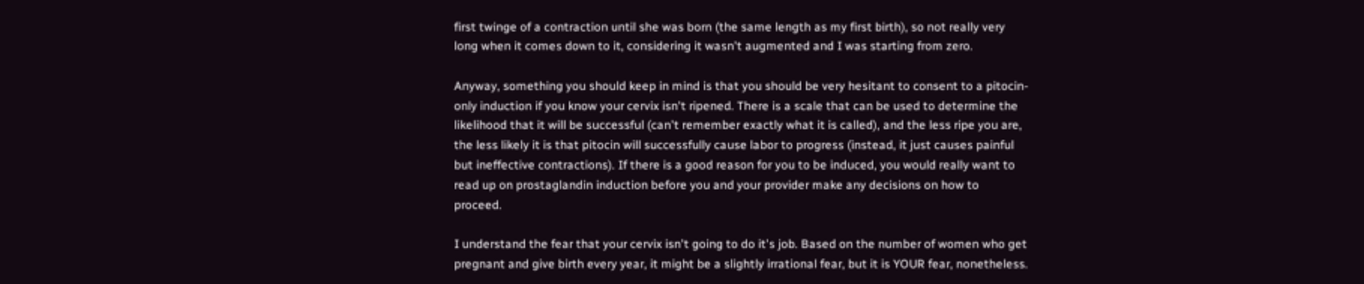first twinge of a contraction until she was born (the same length as my first birth), so not really very long when it comes down to it, considering it wasn't augmented and I was starting from zero.

Anyway, something you should keep in mind is that you should be very hesitant to consent to a pitocin-only induction if you know your cervix isn't ripened. There is a scale that can be used to determine the likelihood that it will be successful (can't remember exactly what it is called), and the less ripe you are, the less likely it is that pitocin will successfully cause labor to progress (instead, it just causes painful but ineffective contractions). If there is a good reason for you to be induced, you would really want to read up on prostaglandin induction before you and your provider make any decisions on how to proceed.

I understand the fear that your cervix isn't going to do it's job. Based on the number of women who get pregnant and give birth every year, it might be a slightly irrational fear, but it is YOUR fear, nonetheless.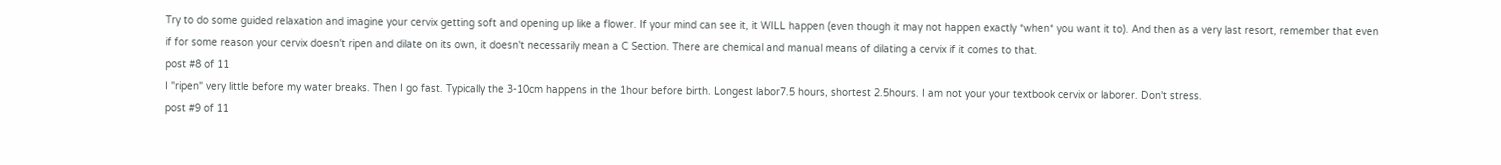Try to do some guided relaxation and imagine your cervix getting soft and opening up like a flower. If your mind can see it, it WILL happen (even though it may not happen exactly *when* you want it to). And then as a very last resort, remember that even if for some reason your cervix doesn't ripen and dilate on its own, it doesn't necessarily mean a C Section. There are chemical and manual means of dilating a cervix if it comes to that.
post #8 of 11
I "ripen" very little before my water breaks. Then I go fast. Typically the 3-10cm happens in the 1hour before birth. Longest labor7.5 hours, shortest 2.5hours. I am not your your textbook cervix or laborer. Don't stress.
post #9 of 11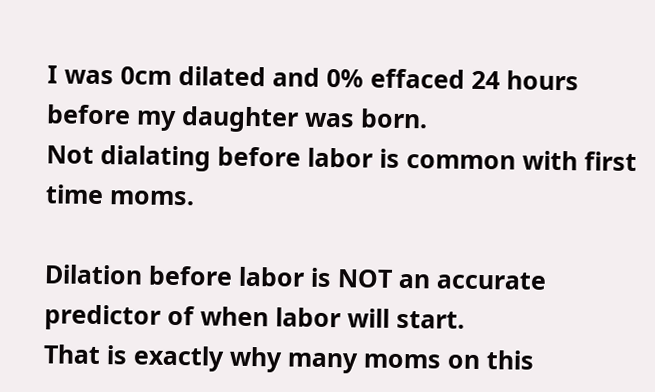I was 0cm dilated and 0% effaced 24 hours before my daughter was born.
Not dialating before labor is common with first time moms.

Dilation before labor is NOT an accurate predictor of when labor will start.
That is exactly why many moms on this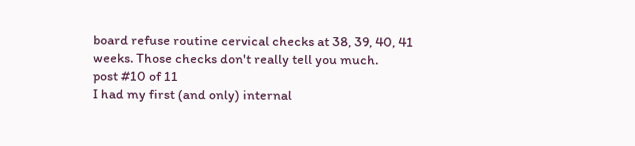board refuse routine cervical checks at 38, 39, 40, 41 weeks. Those checks don't really tell you much.
post #10 of 11
I had my first (and only) internal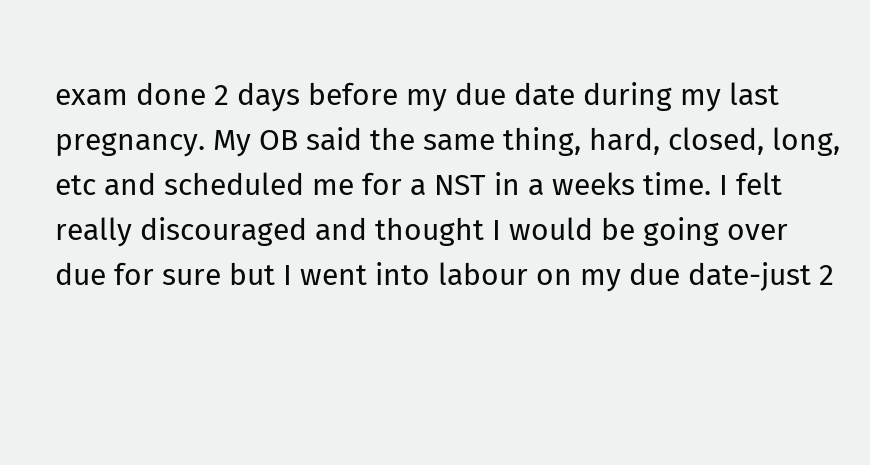exam done 2 days before my due date during my last pregnancy. My OB said the same thing, hard, closed, long, etc and scheduled me for a NST in a weeks time. I felt really discouraged and thought I would be going over due for sure but I went into labour on my due date-just 2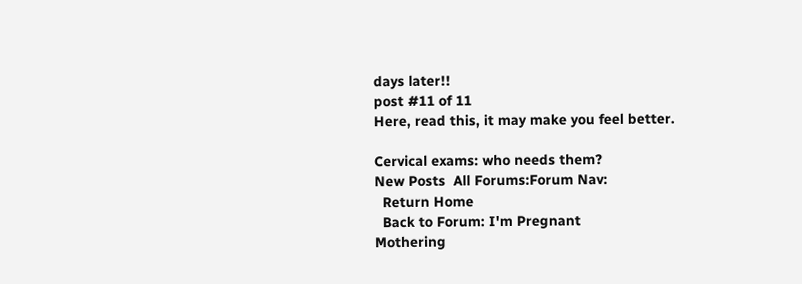days later!!
post #11 of 11
Here, read this, it may make you feel better.

Cervical exams: who needs them?
New Posts  All Forums:Forum Nav:
  Return Home
  Back to Forum: I'm Pregnant
Mothering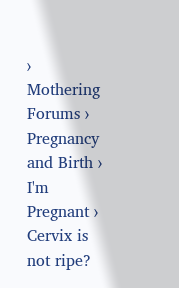› Mothering Forums › Pregnancy and Birth › I'm Pregnant › Cervix is not ripe?